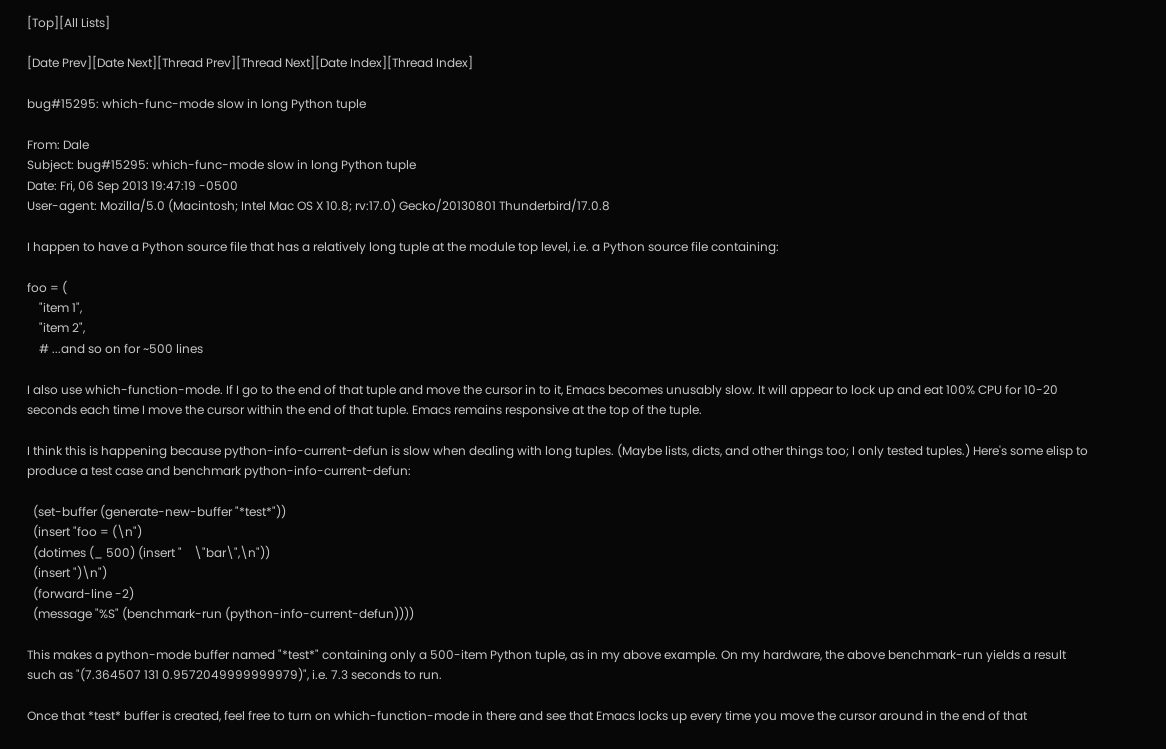[Top][All Lists]

[Date Prev][Date Next][Thread Prev][Thread Next][Date Index][Thread Index]

bug#15295: which-func-mode slow in long Python tuple

From: Dale
Subject: bug#15295: which-func-mode slow in long Python tuple
Date: Fri, 06 Sep 2013 19:47:19 -0500
User-agent: Mozilla/5.0 (Macintosh; Intel Mac OS X 10.8; rv:17.0) Gecko/20130801 Thunderbird/17.0.8

I happen to have a Python source file that has a relatively long tuple at the module top level, i.e. a Python source file containing:

foo = (
    "item 1",
    "item 2",
    # ...and so on for ~500 lines

I also use which-function-mode. If I go to the end of that tuple and move the cursor in to it, Emacs becomes unusably slow. It will appear to lock up and eat 100% CPU for 10-20 seconds each time I move the cursor within the end of that tuple. Emacs remains responsive at the top of the tuple.

I think this is happening because python-info-current-defun is slow when dealing with long tuples. (Maybe lists, dicts, and other things too; I only tested tuples.) Here's some elisp to produce a test case and benchmark python-info-current-defun:

  (set-buffer (generate-new-buffer "*test*"))
  (insert "foo = (\n")
  (dotimes (_ 500) (insert "    \"bar\",\n"))
  (insert ")\n")
  (forward-line -2)
  (message "%S" (benchmark-run (python-info-current-defun))))

This makes a python-mode buffer named "*test*" containing only a 500-item Python tuple, as in my above example. On my hardware, the above benchmark-run yields a result such as "(7.364507 131 0.9572049999999979)", i.e. 7.3 seconds to run.

Once that *test* buffer is created, feel free to turn on which-function-mode in there and see that Emacs locks up every time you move the cursor around in the end of that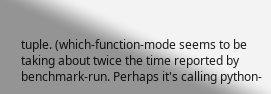tuple. (which-function-mode seems to be taking about twice the time reported by benchmark-run. Perhaps it's calling python-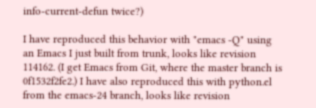info-current-defun twice?)

I have reproduced this behavior with "emacs -Q" using an Emacs I just built from trunk, looks like revision 114162. (I get Emacs from Git, where the master branch is 0f1532f2fe2.) I have also reproduced this with python.el from the emacs-24 branch, looks like revision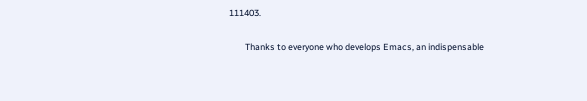111403.

        Thanks to everyone who develops Emacs, an indispensable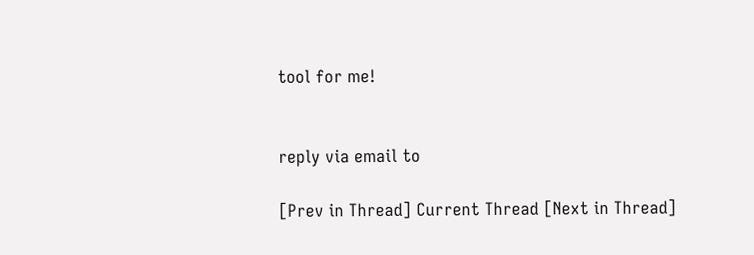tool for me!


reply via email to

[Prev in Thread] Current Thread [Next in Thread]